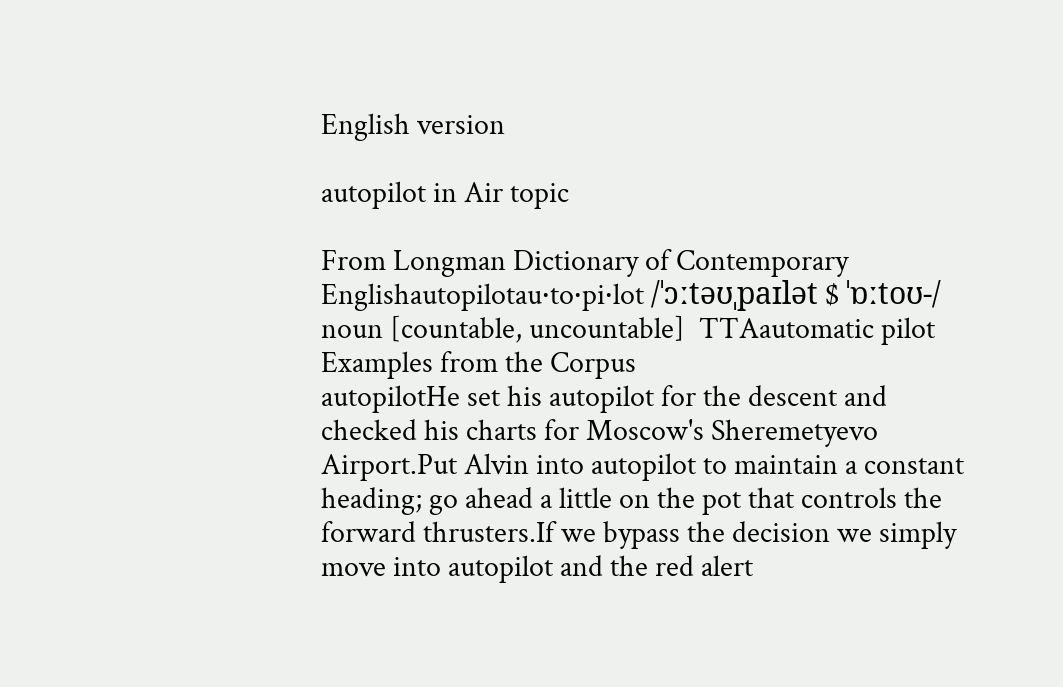English version

autopilot in Air topic

From Longman Dictionary of Contemporary Englishautopilotau‧to‧pi‧lot /ˈɔːtəʊˌpaɪlət $ ˈɒːtoʊ-/ noun [countable, uncountable]  TTAautomatic pilot
Examples from the Corpus
autopilotHe set his autopilot for the descent and checked his charts for Moscow's Sheremetyevo Airport.Put Alvin into autopilot to maintain a constant heading; go ahead a little on the pot that controls the forward thrusters.If we bypass the decision we simply move into autopilot and the red alert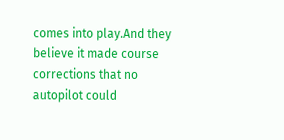comes into play.And they believe it made course corrections that no autopilot could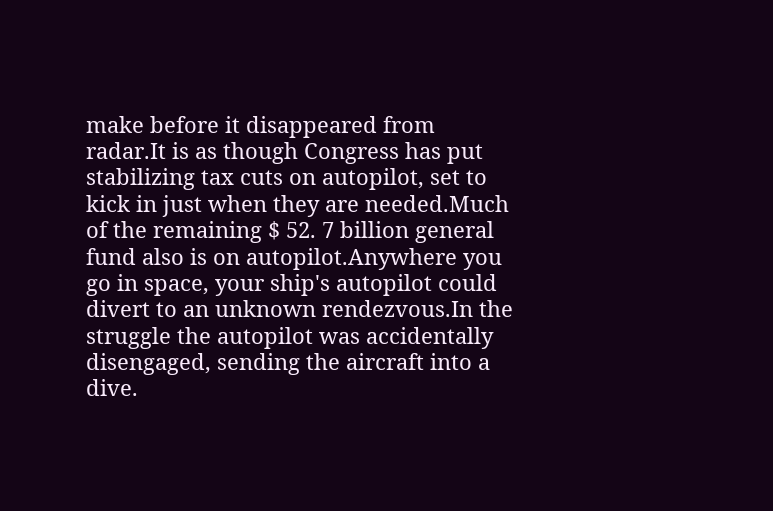make before it disappeared from radar.It is as though Congress has put stabilizing tax cuts on autopilot, set to kick in just when they are needed.Much of the remaining $ 52. 7 billion general fund also is on autopilot.Anywhere you go in space, your ship's autopilot could divert to an unknown rendezvous.In the struggle the autopilot was accidentally disengaged, sending the aircraft into a dive.